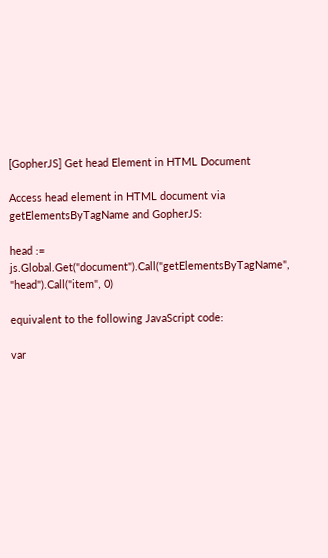[GopherJS] Get head Element in HTML Document

Access head element in HTML document via getElementsByTagName and GopherJS:

head := js.Global.Get("document").Call("getElementsByTagName", "head").Call("item", 0)

equivalent to the following JavaScript code:

var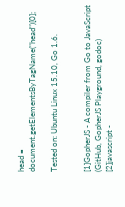head = document.getElementsByTagName("head")[0];

Tested on: Ubuntu Linux 15.10, Go 1.6.


[1]GopherJS - A compiler from Go to JavaScript (GitHub, GopherJS Playground, godoc)
[2]javascript -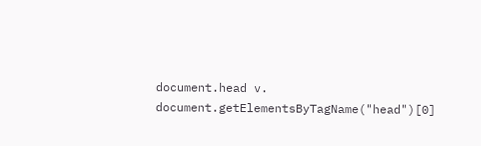document.head v. document.getElementsByTagName("head")[0]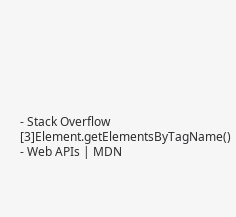- Stack Overflow
[3]Element.getElementsByTagName() - Web APIs | MDN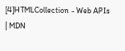[4]HTMLCollection - Web APIs | MDN